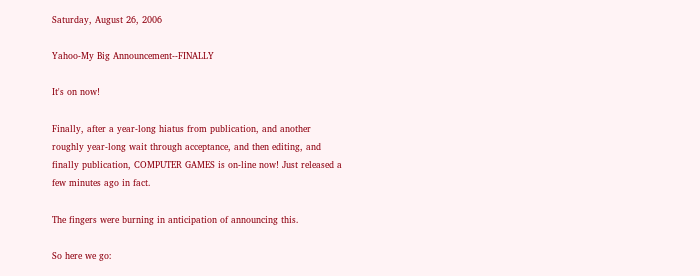Saturday, August 26, 2006

Yahoo-My Big Announcement--FINALLY

It's on now!

Finally, after a year-long hiatus from publication, and another roughly year-long wait through acceptance, and then editing, and finally publication, COMPUTER GAMES is on-line now! Just released a few minutes ago in fact.

The fingers were burning in anticipation of announcing this.

So here we go: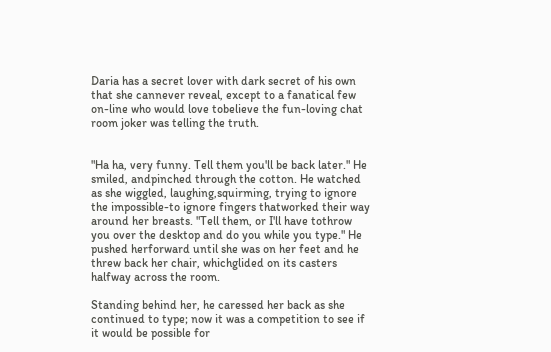Daria has a secret lover with dark secret of his own that she cannever reveal, except to a fanatical few on-line who would love tobelieve the fun-loving chat room joker was telling the truth.


"Ha ha, very funny. Tell them you'll be back later." He smiled, andpinched through the cotton. He watched as she wiggled, laughing,squirming, trying to ignore the impossible-to ignore fingers thatworked their way around her breasts. "Tell them, or I'll have tothrow you over the desktop and do you while you type." He pushed herforward until she was on her feet and he threw back her chair, whichglided on its casters halfway across the room.

Standing behind her, he caressed her back as she continued to type; now it was a competition to see if it would be possible for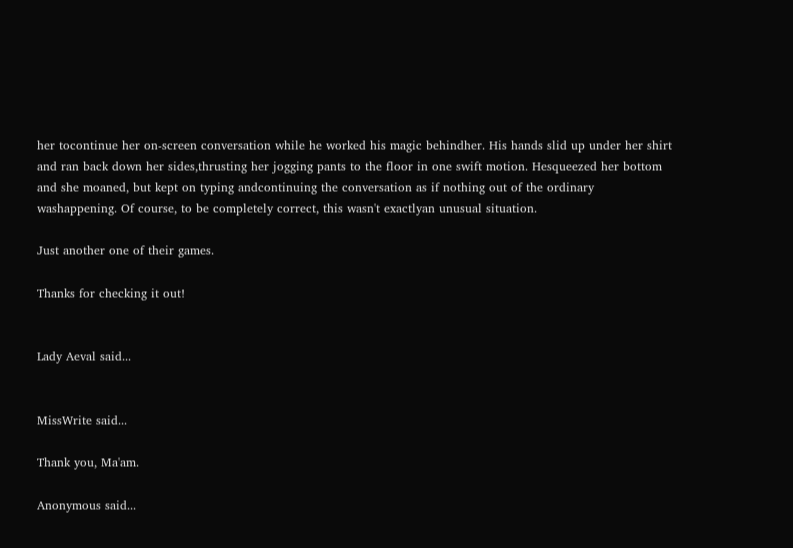her tocontinue her on-screen conversation while he worked his magic behindher. His hands slid up under her shirt and ran back down her sides,thrusting her jogging pants to the floor in one swift motion. Hesqueezed her bottom and she moaned, but kept on typing andcontinuing the conversation as if nothing out of the ordinary washappening. Of course, to be completely correct, this wasn't exactlyan unusual situation.

Just another one of their games.

Thanks for checking it out!


Lady Aeval said...


MissWrite said...

Thank you, Ma'am.

Anonymous said...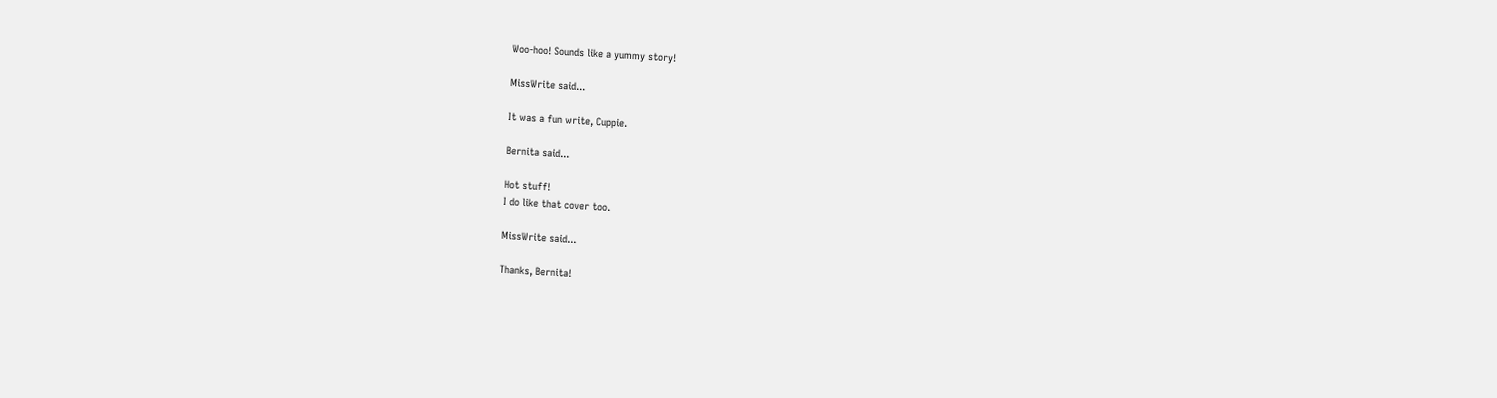Woo-hoo! Sounds like a yummy story!

MissWrite said...

It was a fun write, Cuppie.

Bernita said...

Hot stuff!
I do like that cover too.

MissWrite said...

Thanks, Bernita!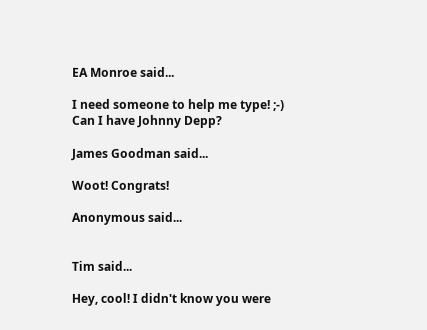EA Monroe said...

I need someone to help me type! ;-)
Can I have Johnny Depp?

James Goodman said...

Woot! Congrats!

Anonymous said...


Tim said...

Hey, cool! I didn't know you were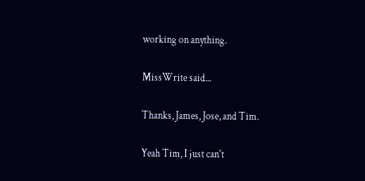working on anything.

MissWrite said...

Thanks, James, Jose, and Tim.

Yeah Tim, I just can't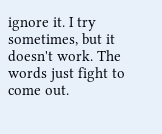ignore it. I try sometimes, but it doesn't work. The words just fight to come out.